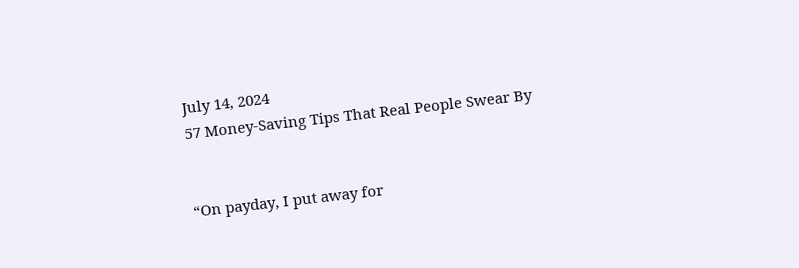July 14, 2024
57 Money-Saving Tips That Real People Swear By


“On payday, I put away for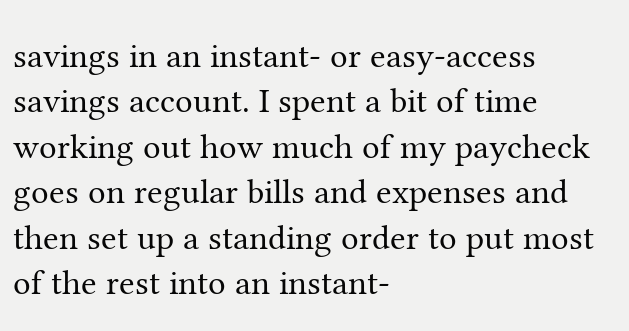savings in an instant- or easy-access savings account. I spent a bit of time working out how much of my paycheck goes on regular bills and expenses and then set up a standing order to put most of the rest into an instant-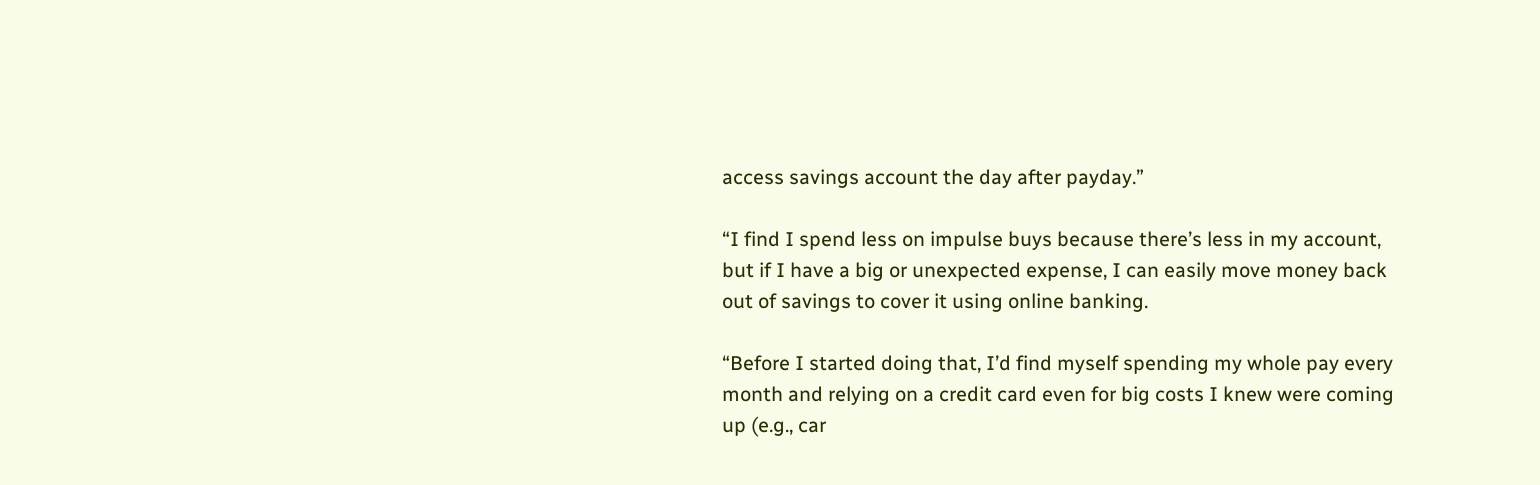access savings account the day after payday.”

“I find I spend less on impulse buys because there’s less in my account, but if I have a big or unexpected expense, I can easily move money back out of savings to cover it using online banking.

“Before I started doing that, I’d find myself spending my whole pay every month and relying on a credit card even for big costs I knew were coming up (e.g., car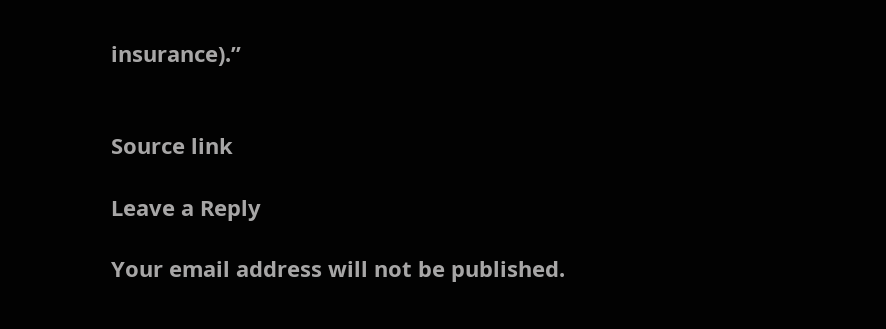insurance).”


Source link

Leave a Reply

Your email address will not be published.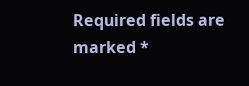Required fields are marked *